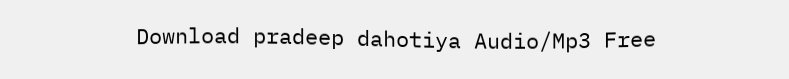Download pradeep dahotiya Audio/Mp3 Free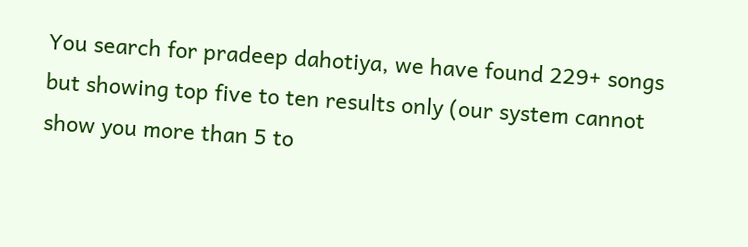You search for pradeep dahotiya, we have found 229+ songs but showing top five to ten results only (our system cannot show you more than 5 to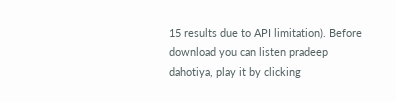15 results due to API limitation). Before download you can listen pradeep dahotiya, play it by clicking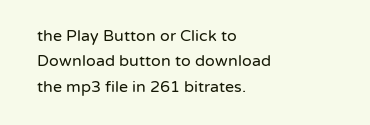the Play Button or Click to Download button to download the mp3 file in 261 bitrates.